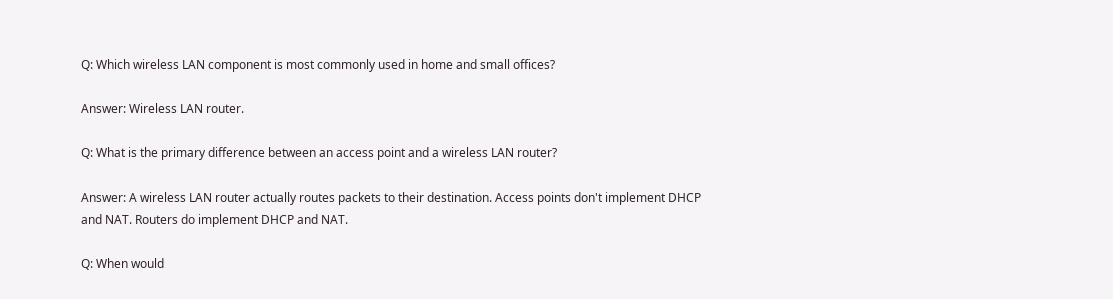Q: Which wireless LAN component is most commonly used in home and small offices?

Answer: Wireless LAN router.

Q: What is the primary difference between an access point and a wireless LAN router?

Answer: A wireless LAN router actually routes packets to their destination. Access points don't implement DHCP and NAT. Routers do implement DHCP and NAT.

Q: When would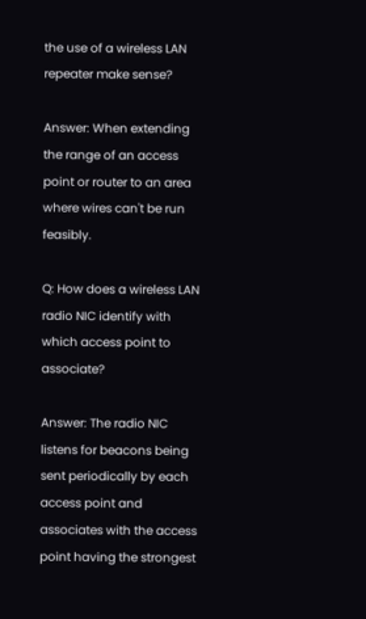the use of a wireless LAN repeater make sense?

Answer: When extending the range of an access point or router to an area where wires can't be run feasibly.

Q: How does a wireless LAN radio NIC identify with which access point to associate?

Answer: The radio NIC listens for beacons being sent periodically by each access point and associates with the access point having the strongest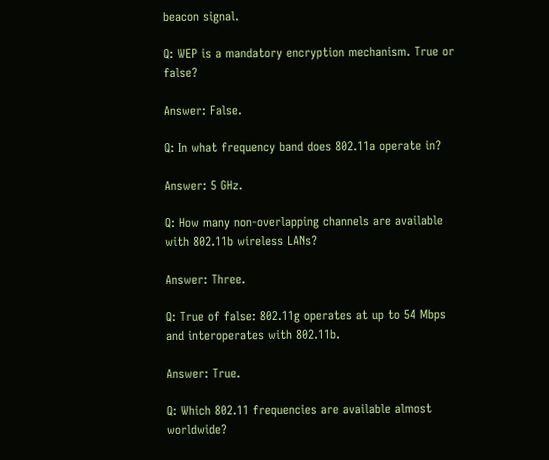beacon signal.

Q: WEP is a mandatory encryption mechanism. True or false?

Answer: False.

Q: In what frequency band does 802.11a operate in?

Answer: 5 GHz.

Q: How many non-overlapping channels are available with 802.11b wireless LANs?

Answer: Three.

Q: True of false: 802.11g operates at up to 54 Mbps and interoperates with 802.11b.

Answer: True.

Q: Which 802.11 frequencies are available almost worldwide?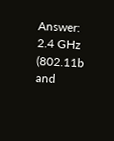Answer: 2.4 GHz (802.11b and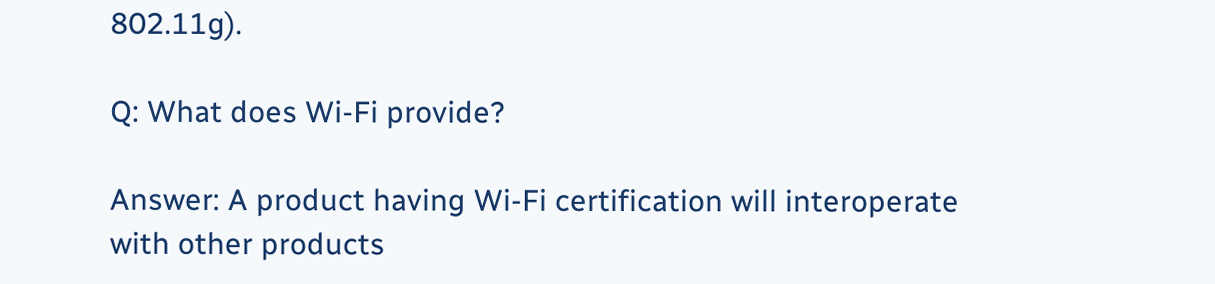802.11g).

Q: What does Wi-Fi provide?

Answer: A product having Wi-Fi certification will interoperate with other products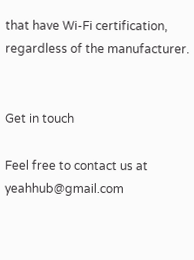that have Wi-Fi certification, regardless of the manufacturer.


Get in touch

Feel free to contact us at yeahhub@gmail.com